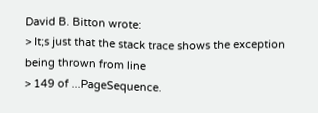David B. Bitton wrote:
> It;s just that the stack trace shows the exception being thrown from line
> 149 of ...PageSequence.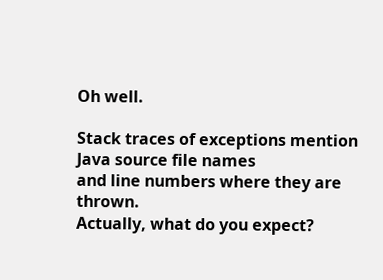Oh well.

Stack traces of exceptions mention Java source file names
and line numbers where they are thrown.
Actually, what do you expect?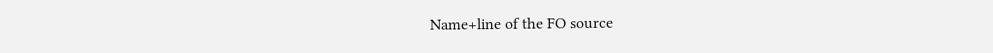Name+line of the FO source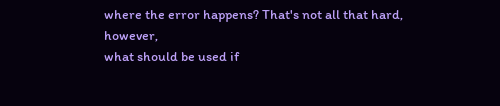where the error happens? That's not all that hard, however,
what should be used if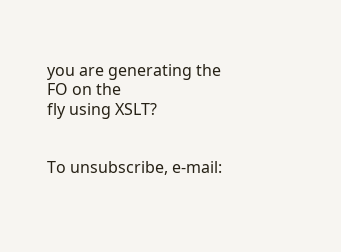you are generating the FO on the
fly using XSLT?


To unsubscribe, e-mail: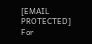[EMAIL PROTECTED]
For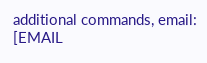additional commands, email: [EMAIL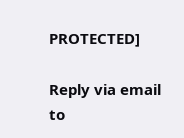PROTECTED]

Reply via email to